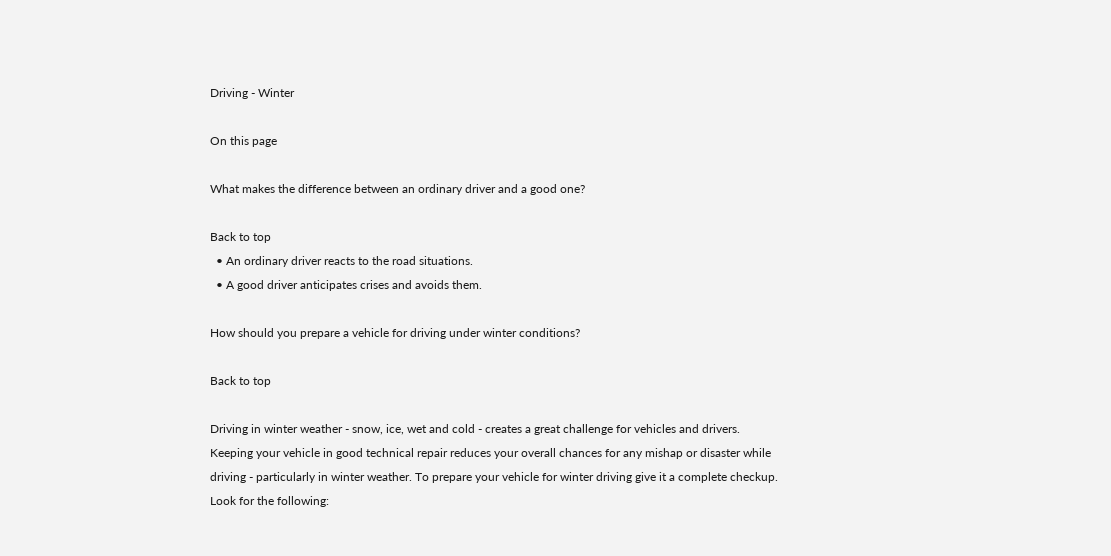Driving - Winter

On this page

What makes the difference between an ordinary driver and a good one?

Back to top
  • An ordinary driver reacts to the road situations.
  • A good driver anticipates crises and avoids them.

How should you prepare a vehicle for driving under winter conditions?

Back to top

Driving in winter weather - snow, ice, wet and cold - creates a great challenge for vehicles and drivers. Keeping your vehicle in good technical repair reduces your overall chances for any mishap or disaster while driving - particularly in winter weather. To prepare your vehicle for winter driving give it a complete checkup. Look for the following: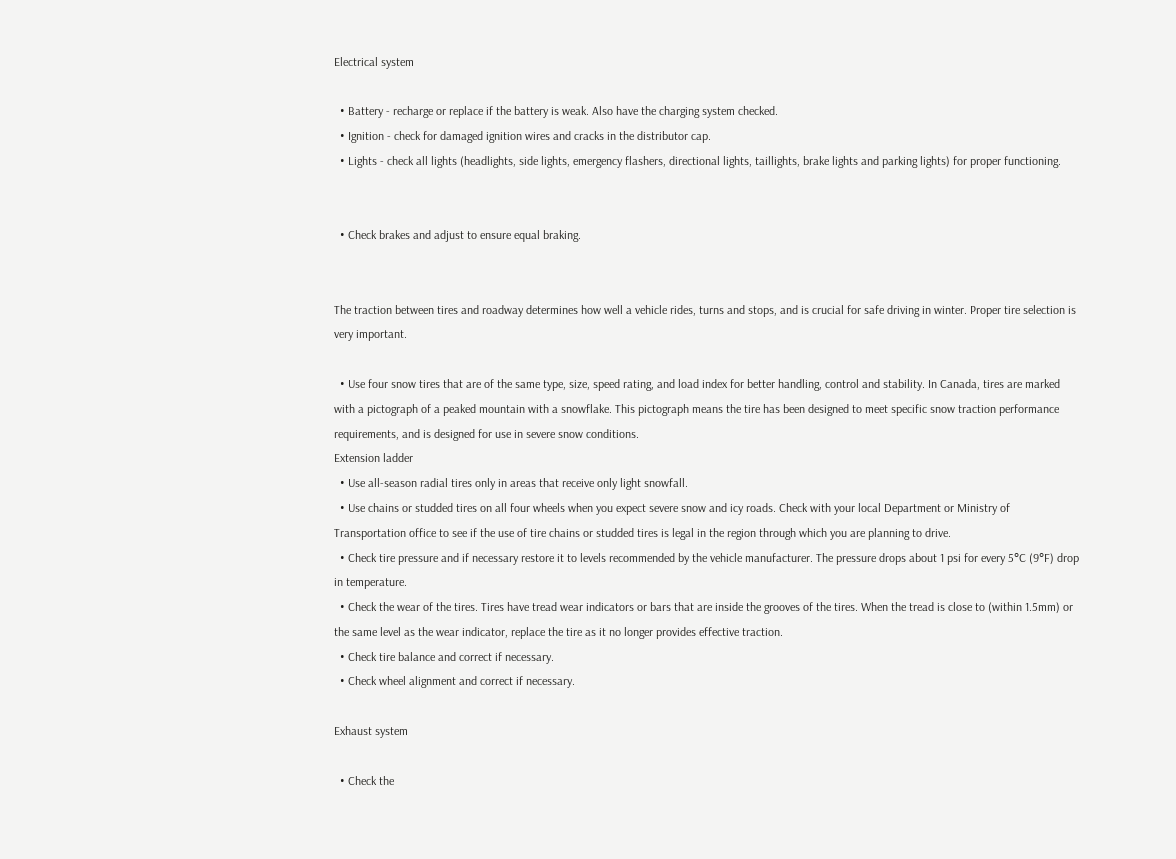Electrical system

  • Battery - recharge or replace if the battery is weak. Also have the charging system checked.
  • Ignition - check for damaged ignition wires and cracks in the distributor cap.
  • Lights - check all lights (headlights, side lights, emergency flashers, directional lights, taillights, brake lights and parking lights) for proper functioning.


  • Check brakes and adjust to ensure equal braking.


The traction between tires and roadway determines how well a vehicle rides, turns and stops, and is crucial for safe driving in winter. Proper tire selection is very important.

  • Use four snow tires that are of the same type, size, speed rating, and load index for better handling, control and stability. In Canada, tires are marked with a pictograph of a peaked mountain with a snowflake. This pictograph means the tire has been designed to meet specific snow traction performance requirements, and is designed for use in severe snow conditions.
Extension ladder
  • Use all-season radial tires only in areas that receive only light snowfall.
  • Use chains or studded tires on all four wheels when you expect severe snow and icy roads. Check with your local Department or Ministry of Transportation office to see if the use of tire chains or studded tires is legal in the region through which you are planning to drive.
  • Check tire pressure and if necessary restore it to levels recommended by the vehicle manufacturer. The pressure drops about 1 psi for every 5°C (9°F) drop in temperature.
  • Check the wear of the tires. Tires have tread wear indicators or bars that are inside the grooves of the tires. When the tread is close to (within 1.5mm) or the same level as the wear indicator, replace the tire as it no longer provides effective traction.
  • Check tire balance and correct if necessary.
  • Check wheel alignment and correct if necessary.

Exhaust system

  • Check the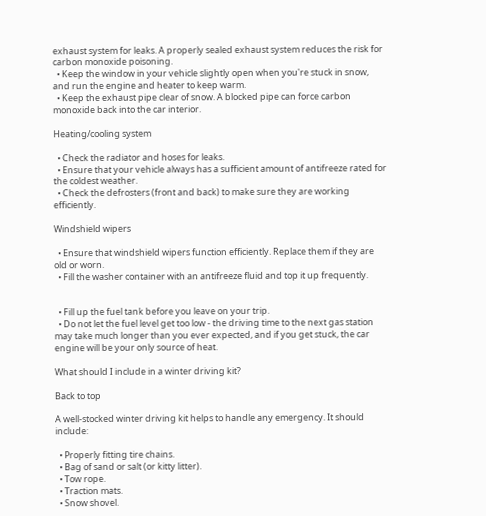exhaust system for leaks. A properly sealed exhaust system reduces the risk for carbon monoxide poisoning.
  • Keep the window in your vehicle slightly open when you're stuck in snow, and run the engine and heater to keep warm.
  • Keep the exhaust pipe clear of snow. A blocked pipe can force carbon monoxide back into the car interior.

Heating/cooling system

  • Check the radiator and hoses for leaks.
  • Ensure that your vehicle always has a sufficient amount of antifreeze rated for the coldest weather.
  • Check the defrosters (front and back) to make sure they are working efficiently.

Windshield wipers

  • Ensure that windshield wipers function efficiently. Replace them if they are old or worn.
  • Fill the washer container with an antifreeze fluid and top it up frequently.


  • Fill up the fuel tank before you leave on your trip.
  • Do not let the fuel level get too low - the driving time to the next gas station may take much longer than you ever expected, and if you get stuck, the car engine will be your only source of heat.

What should I include in a winter driving kit?

Back to top

A well-stocked winter driving kit helps to handle any emergency. It should include:

  • Properly fitting tire chains.
  • Bag of sand or salt (or kitty litter).
  • Tow rope.
  • Traction mats.
  • Snow shovel.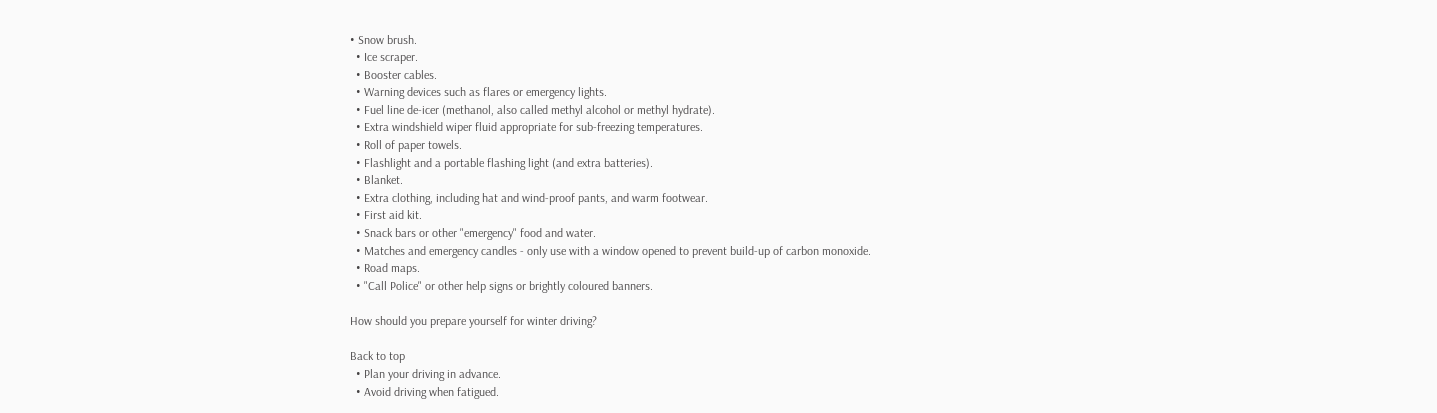• Snow brush.
  • Ice scraper.
  • Booster cables.
  • Warning devices such as flares or emergency lights.
  • Fuel line de-icer (methanol, also called methyl alcohol or methyl hydrate).
  • Extra windshield wiper fluid appropriate for sub-freezing temperatures.
  • Roll of paper towels.
  • Flashlight and a portable flashing light (and extra batteries).
  • Blanket.
  • Extra clothing, including hat and wind-proof pants, and warm footwear.
  • First aid kit.
  • Snack bars or other "emergency" food and water.
  • Matches and emergency candles - only use with a window opened to prevent build-up of carbon monoxide.
  • Road maps.
  • "Call Police" or other help signs or brightly coloured banners.

How should you prepare yourself for winter driving?

Back to top
  • Plan your driving in advance.
  • Avoid driving when fatigued.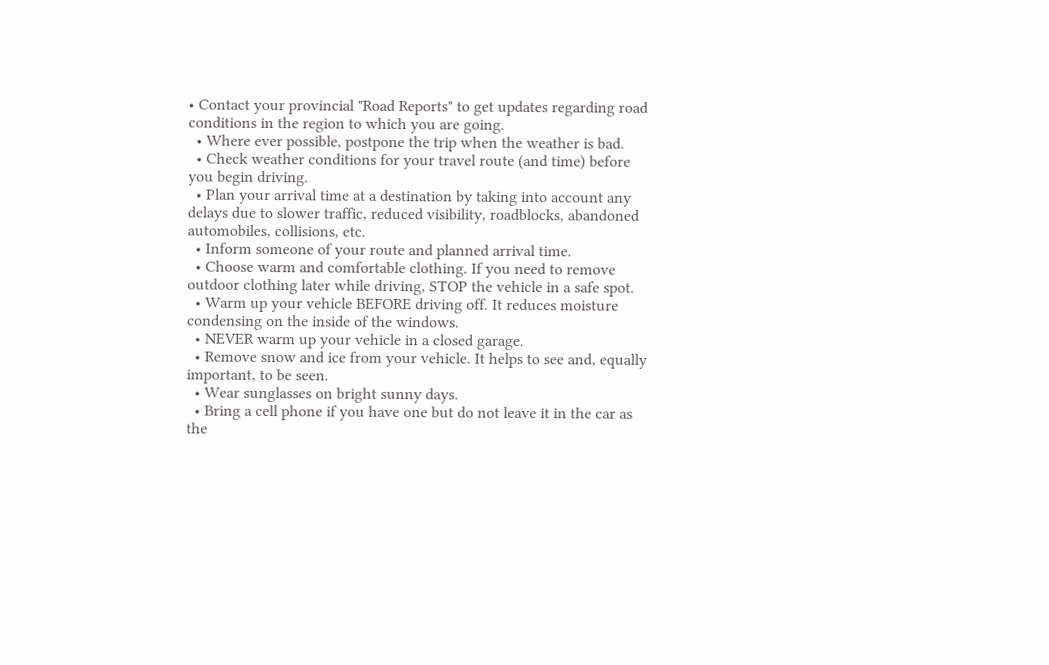• Contact your provincial "Road Reports" to get updates regarding road conditions in the region to which you are going.
  • Where ever possible, postpone the trip when the weather is bad.
  • Check weather conditions for your travel route (and time) before you begin driving.
  • Plan your arrival time at a destination by taking into account any delays due to slower traffic, reduced visibility, roadblocks, abandoned automobiles, collisions, etc.
  • Inform someone of your route and planned arrival time.
  • Choose warm and comfortable clothing. If you need to remove outdoor clothing later while driving, STOP the vehicle in a safe spot.
  • Warm up your vehicle BEFORE driving off. It reduces moisture condensing on the inside of the windows.
  • NEVER warm up your vehicle in a closed garage.
  • Remove snow and ice from your vehicle. It helps to see and, equally important, to be seen.
  • Wear sunglasses on bright sunny days.
  • Bring a cell phone if you have one but do not leave it in the car as the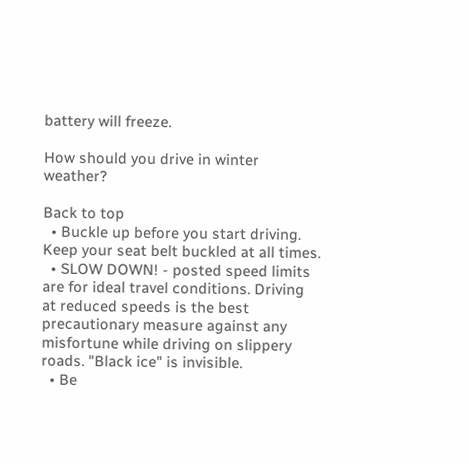battery will freeze.

How should you drive in winter weather?

Back to top
  • Buckle up before you start driving. Keep your seat belt buckled at all times.
  • SLOW DOWN! - posted speed limits are for ideal travel conditions. Driving at reduced speeds is the best precautionary measure against any misfortune while driving on slippery roads. "Black ice" is invisible.
  • Be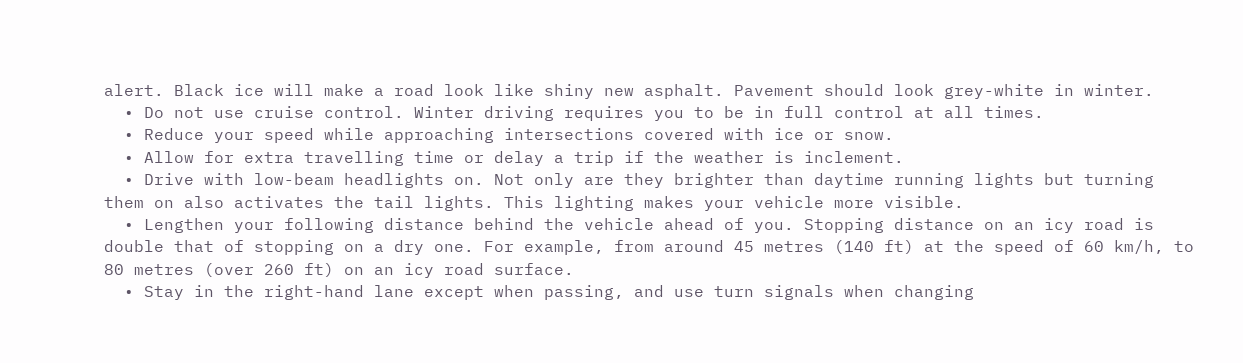alert. Black ice will make a road look like shiny new asphalt. Pavement should look grey-white in winter.
  • Do not use cruise control. Winter driving requires you to be in full control at all times.
  • Reduce your speed while approaching intersections covered with ice or snow.
  • Allow for extra travelling time or delay a trip if the weather is inclement.
  • Drive with low-beam headlights on. Not only are they brighter than daytime running lights but turning them on also activates the tail lights. This lighting makes your vehicle more visible.
  • Lengthen your following distance behind the vehicle ahead of you. Stopping distance on an icy road is double that of stopping on a dry one. For example, from around 45 metres (140 ft) at the speed of 60 km/h, to 80 metres (over 260 ft) on an icy road surface.
  • Stay in the right-hand lane except when passing, and use turn signals when changing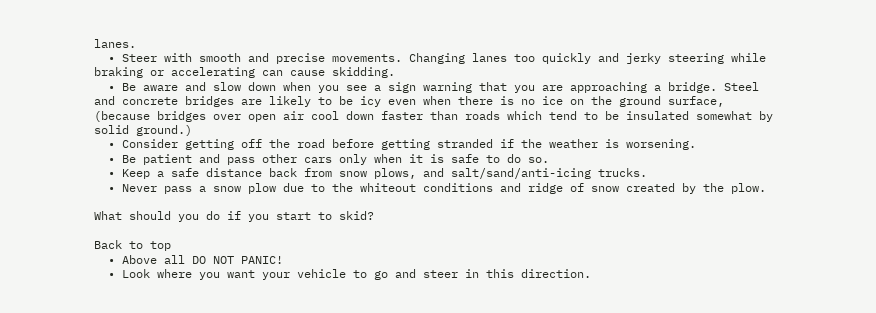lanes.
  • Steer with smooth and precise movements. Changing lanes too quickly and jerky steering while braking or accelerating can cause skidding.
  • Be aware and slow down when you see a sign warning that you are approaching a bridge. Steel and concrete bridges are likely to be icy even when there is no ice on the ground surface, (because bridges over open air cool down faster than roads which tend to be insulated somewhat by solid ground.)
  • Consider getting off the road before getting stranded if the weather is worsening.
  • Be patient and pass other cars only when it is safe to do so.
  • Keep a safe distance back from snow plows, and salt/sand/anti-icing trucks.
  • Never pass a snow plow due to the whiteout conditions and ridge of snow created by the plow.

What should you do if you start to skid?

Back to top
  • Above all DO NOT PANIC!
  • Look where you want your vehicle to go and steer in this direction.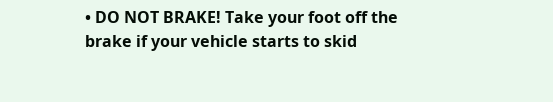• DO NOT BRAKE! Take your foot off the brake if your vehicle starts to skid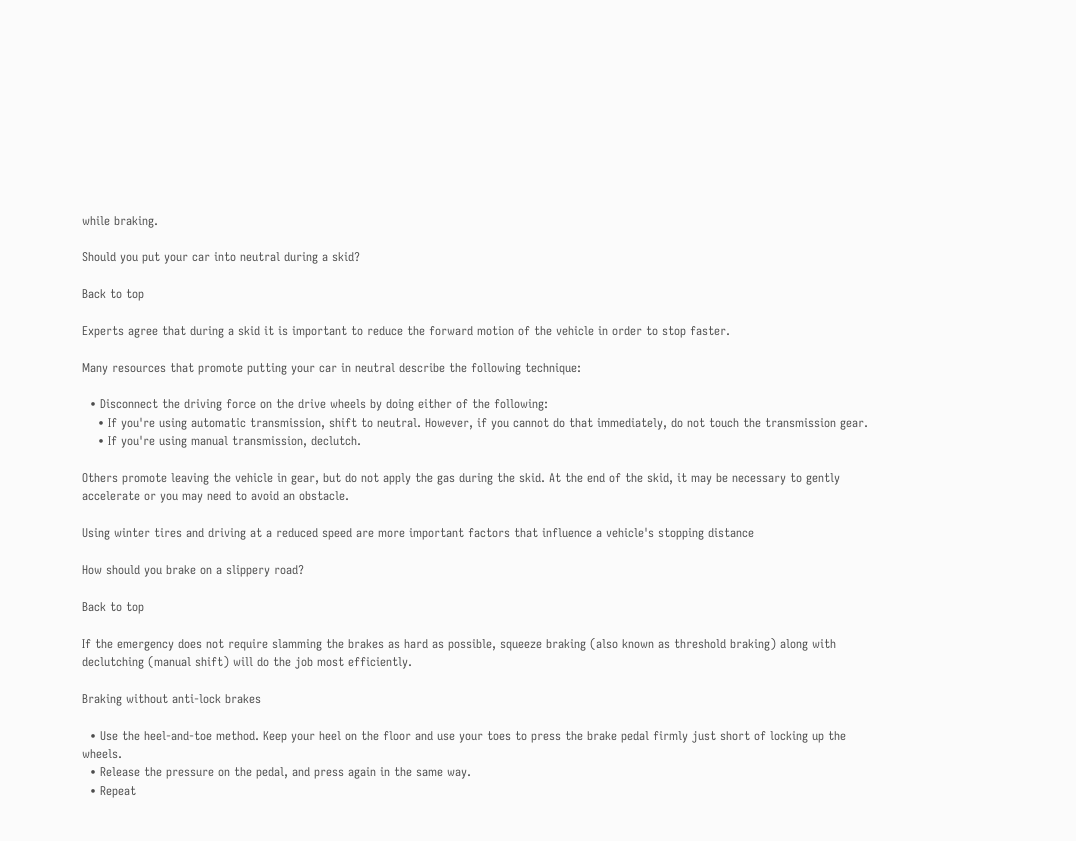while braking.

Should you put your car into neutral during a skid?

Back to top

Experts agree that during a skid it is important to reduce the forward motion of the vehicle in order to stop faster.

Many resources that promote putting your car in neutral describe the following technique:

  • Disconnect the driving force on the drive wheels by doing either of the following:
    • If you're using automatic transmission, shift to neutral. However, if you cannot do that immediately, do not touch the transmission gear.
    • If you're using manual transmission, declutch.

Others promote leaving the vehicle in gear, but do not apply the gas during the skid. At the end of the skid, it may be necessary to gently accelerate or you may need to avoid an obstacle.

Using winter tires and driving at a reduced speed are more important factors that influence a vehicle's stopping distance

How should you brake on a slippery road?

Back to top

If the emergency does not require slamming the brakes as hard as possible, squeeze braking (also known as threshold braking) along with declutching (manual shift) will do the job most efficiently.

Braking without anti-lock brakes

  • Use the heel-and-toe method. Keep your heel on the floor and use your toes to press the brake pedal firmly just short of locking up the wheels.
  • Release the pressure on the pedal, and press again in the same way.
  • Repeat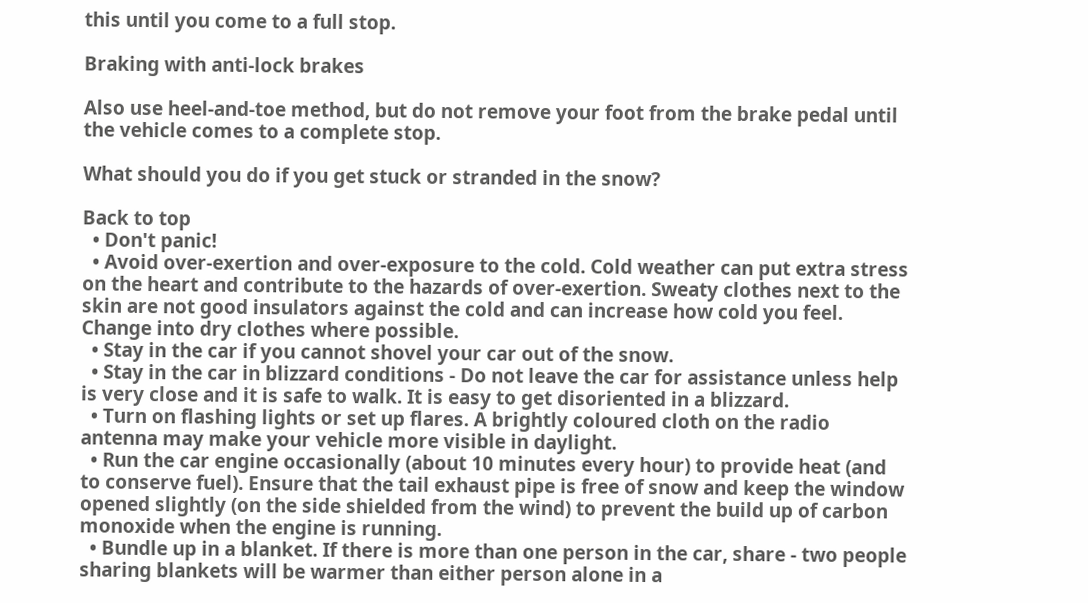this until you come to a full stop.

Braking with anti-lock brakes

Also use heel-and-toe method, but do not remove your foot from the brake pedal until the vehicle comes to a complete stop.

What should you do if you get stuck or stranded in the snow?

Back to top
  • Don't panic!
  • Avoid over-exertion and over-exposure to the cold. Cold weather can put extra stress on the heart and contribute to the hazards of over-exertion. Sweaty clothes next to the skin are not good insulators against the cold and can increase how cold you feel. Change into dry clothes where possible.
  • Stay in the car if you cannot shovel your car out of the snow.
  • Stay in the car in blizzard conditions - Do not leave the car for assistance unless help is very close and it is safe to walk. It is easy to get disoriented in a blizzard.
  • Turn on flashing lights or set up flares. A brightly coloured cloth on the radio antenna may make your vehicle more visible in daylight.
  • Run the car engine occasionally (about 10 minutes every hour) to provide heat (and to conserve fuel). Ensure that the tail exhaust pipe is free of snow and keep the window opened slightly (on the side shielded from the wind) to prevent the build up of carbon monoxide when the engine is running.
  • Bundle up in a blanket. If there is more than one person in the car, share - two people sharing blankets will be warmer than either person alone in a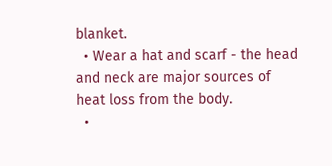blanket.
  • Wear a hat and scarf - the head and neck are major sources of heat loss from the body.
  •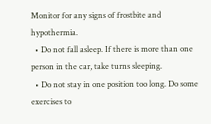Monitor for any signs of frostbite and hypothermia.
  • Do not fall asleep. If there is more than one person in the car, take turns sleeping.
  • Do not stay in one position too long. Do some exercises to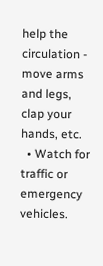help the circulation - move arms and legs, clap your hands, etc.
  • Watch for traffic or emergency vehicles.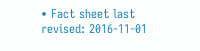• Fact sheet last revised: 2016-11-01